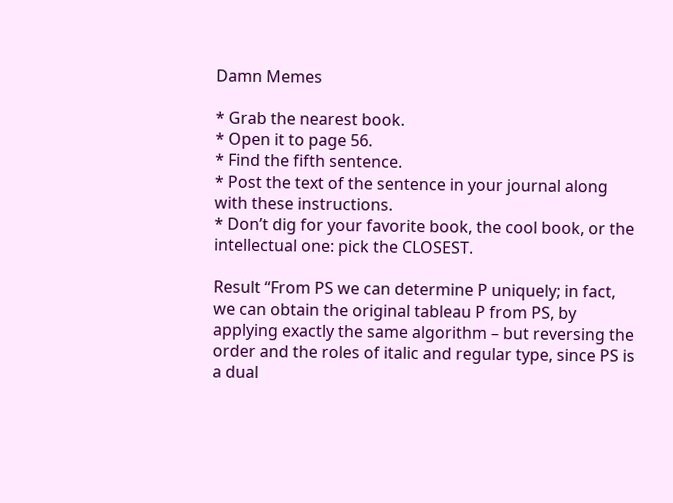Damn Memes

* Grab the nearest book.
* Open it to page 56.
* Find the fifth sentence.
* Post the text of the sentence in your journal along with these instructions.
* Don’t dig for your favorite book, the cool book, or the intellectual one: pick the CLOSEST.

Result “From PS we can determine P uniquely; in fact, we can obtain the original tableau P from PS, by applying exactly the same algorithm – but reversing the order and the roles of italic and regular type, since PS is a dual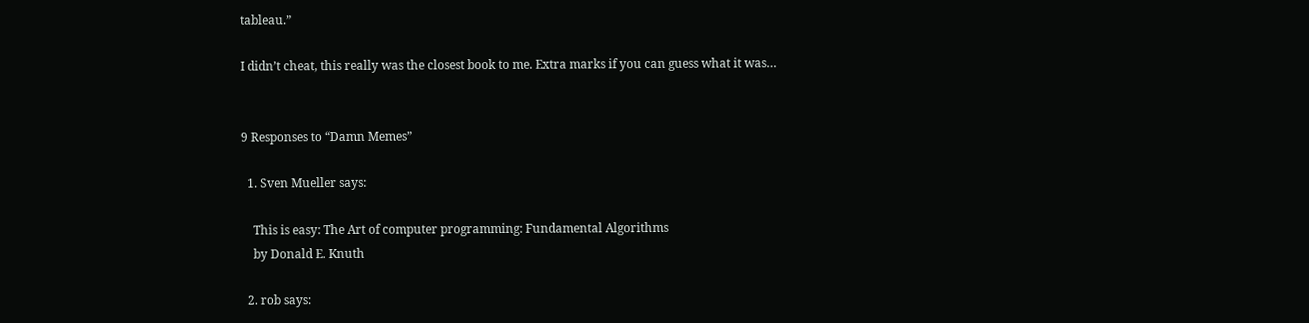tableau.”

I didn’t cheat, this really was the closest book to me. Extra marks if you can guess what it was…


9 Responses to “Damn Memes”

  1. Sven Mueller says:

    This is easy: The Art of computer programming: Fundamental Algorithms
    by Donald E. Knuth

  2. rob says: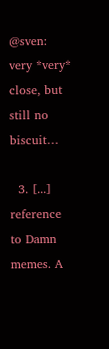@sven: very *very* close, but still no biscuit…

  3. [...] reference to Damn memes. A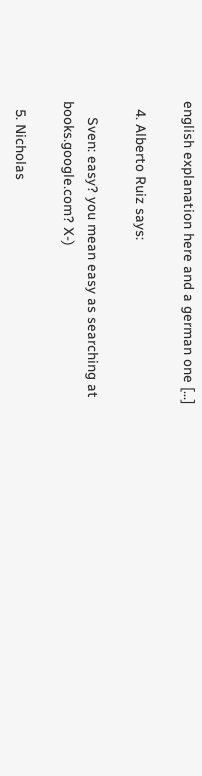english explanation here and a german one [...]

  4. Alberto Ruiz says:

    Sven: easy? you mean easy as searching at books.google.com? X-)

  5. Nicholas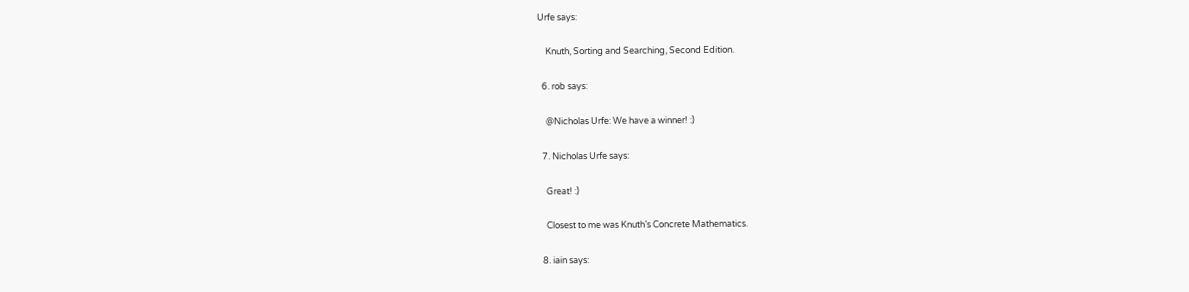Urfe says:

    Knuth, Sorting and Searching, Second Edition.

  6. rob says:

    @Nicholas Urfe: We have a winner! :)

  7. Nicholas Urfe says:

    Great! :)

    Closest to me was Knuth’s Concrete Mathematics.

  8. iain says: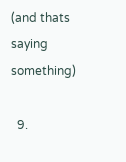(and thats saying something)

  9.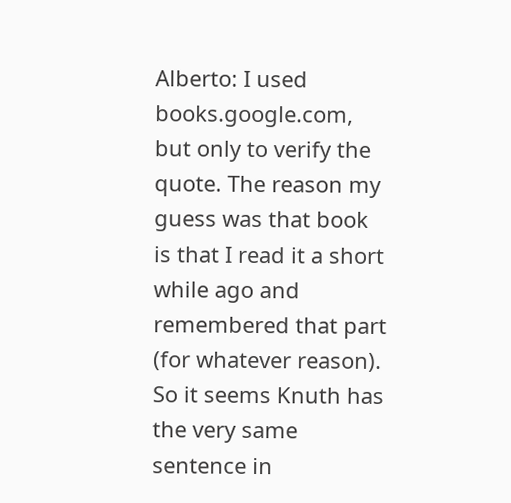Alberto: I used books.google.com, but only to verify the quote. The reason my guess was that book is that I read it a short while ago and remembered that part (for whatever reason). So it seems Knuth has the very same sentence in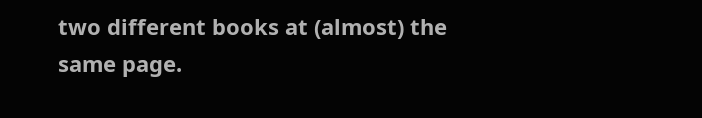two different books at (almost) the same page.